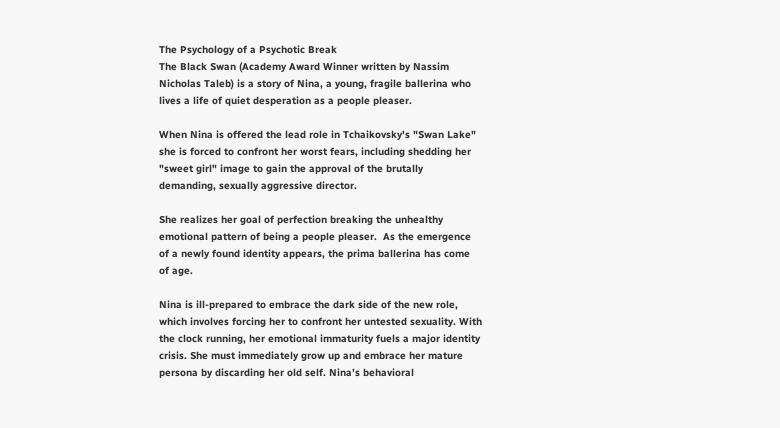The Psychology of a Psychotic Break
The Black Swan (Academy Award Winner written by Nassim Nicholas Taleb) is a story of Nina, a young, fragile ballerina who lives a life of quiet desperation as a people pleaser.

When Nina is offered the lead role in Tchaikovsky's "Swan Lake" she is forced to confront her worst fears, including shedding her "sweet girl" image to gain the approval of the brutally demanding, sexually aggressive director.

She realizes her goal of perfection breaking the unhealthy emotional pattern of being a people pleaser.  As the emergence of a newly found identity appears, the prima ballerina has come of age.

Nina is ill-prepared to embrace the dark side of the new role, which involves forcing her to confront her untested sexuality. With the clock running, her emotional immaturity fuels a major identity crisis. She must immediately grow up and embrace her mature persona by discarding her old self. Nina’s behavioral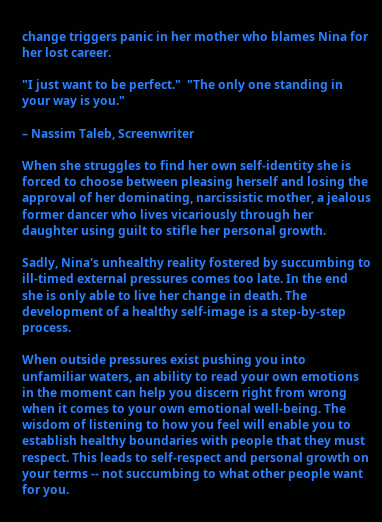change triggers panic in her mother who blames Nina for her lost career.

"I just want to be perfect."  "The only one standing in your way is you."

– Nassim Taleb, Screenwriter

When she struggles to find her own self-identity she is forced to choose between pleasing herself and losing the approval of her dominating, narcissistic mother, a jealous former dancer who lives vicariously through her daughter using guilt to stifle her personal growth.

Sadly, Nina's unhealthy reality fostered by succumbing to ill-timed external pressures comes too late. In the end she is only able to live her change in death. The development of a healthy self-image is a step-by-step process.

When outside pressures exist pushing you into unfamiliar waters, an ability to read your own emotions in the moment can help you discern right from wrong when it comes to your own emotional well-being. The wisdom of listening to how you feel will enable you to establish healthy boundaries with people that they must respect. This leads to self-respect and personal growth on your terms -- not succumbing to what other people want for you.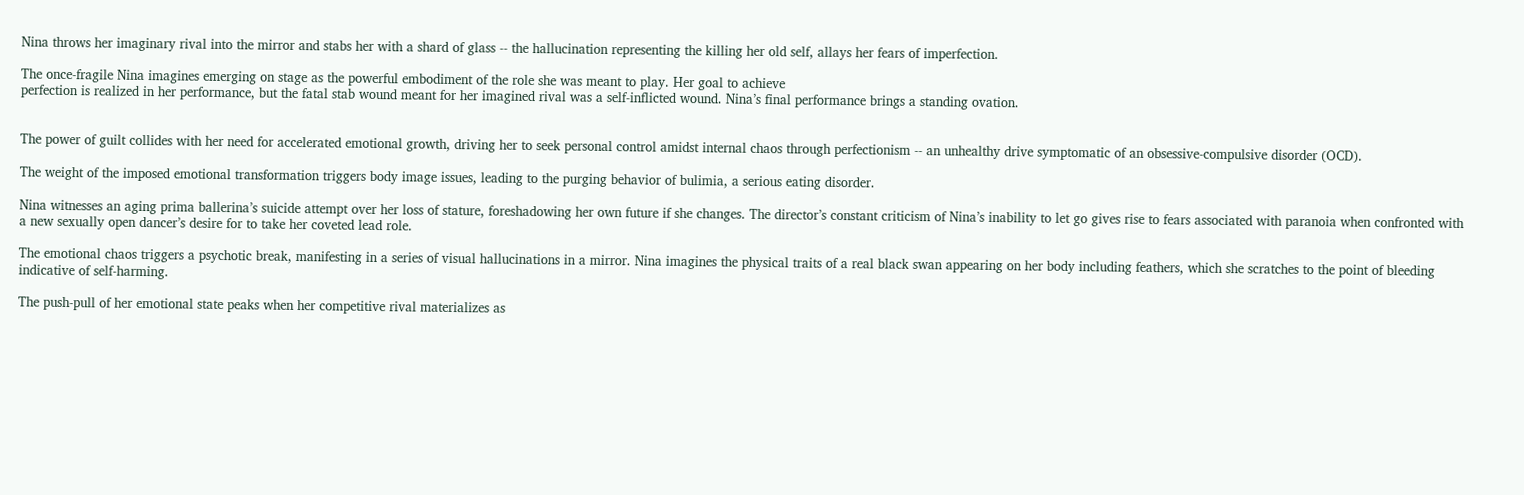Nina throws her imaginary rival into the mirror and stabs her with a shard of glass -- the hallucination representing the killing her old self, allays her fears of imperfection.

The once-fragile Nina imagines emerging on stage as the powerful embodiment of the role she was meant to play. Her goal to achieve
perfection is realized in her performance, but the fatal stab wound meant for her imagined rival was a self-inflicted wound. Nina’s final performance brings a standing ovation.


The power of guilt collides with her need for accelerated emotional growth, driving her to seek personal control amidst internal chaos through perfectionism -- an unhealthy drive symptomatic of an obsessive-compulsive disorder (OCD).

The weight of the imposed emotional transformation triggers body image issues, leading to the purging behavior of bulimia, a serious eating disorder.

Nina witnesses an aging prima ballerina’s suicide attempt over her loss of stature, foreshadowing her own future if she changes. The director’s constant criticism of Nina’s inability to let go gives rise to fears associated with paranoia when confronted with a new sexually open dancer’s desire for to take her coveted lead role.

The emotional chaos triggers a psychotic break, manifesting in a series of visual hallucinations in a mirror. Nina imagines the physical traits of a real black swan appearing on her body including feathers, which she scratches to the point of bleeding indicative of self-harming.

The push-pull of her emotional state peaks when her competitive rival materializes as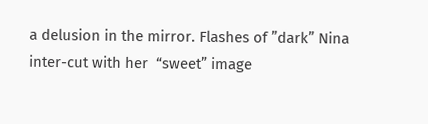a delusion in the mirror. Flashes of ”dark” Nina inter-cut with her  “sweet” image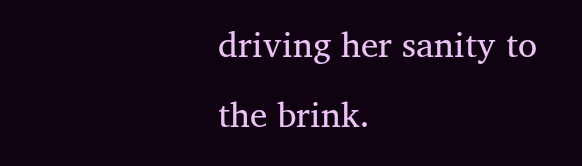driving her sanity to the brink.